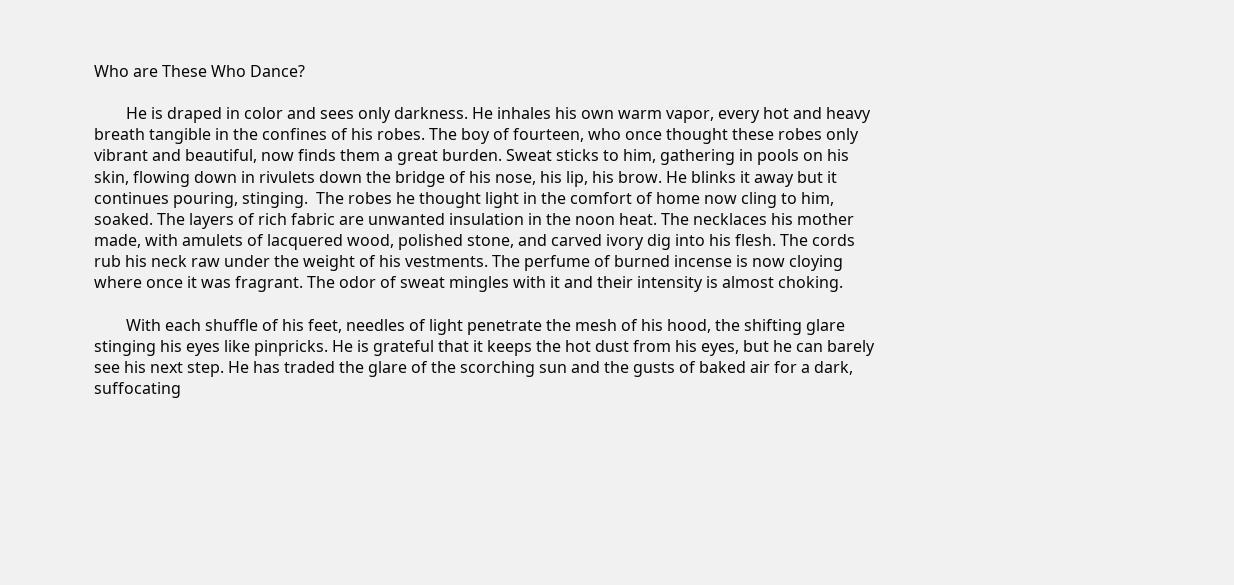Who are These Who Dance?

        He is draped in color and sees only darkness. He inhales his own warm vapor, every hot and heavy breath tangible in the confines of his robes. The boy of fourteen, who once thought these robes only vibrant and beautiful, now finds them a great burden. Sweat sticks to him, gathering in pools on his skin, flowing down in rivulets down the bridge of his nose, his lip, his brow. He blinks it away but it continues pouring, stinging.  The robes he thought light in the comfort of home now cling to him, soaked. The layers of rich fabric are unwanted insulation in the noon heat. The necklaces his mother made, with amulets of lacquered wood, polished stone, and carved ivory dig into his flesh. The cords rub his neck raw under the weight of his vestments. The perfume of burned incense is now cloying where once it was fragrant. The odor of sweat mingles with it and their intensity is almost choking.

        With each shuffle of his feet, needles of light penetrate the mesh of his hood, the shifting glare stinging his eyes like pinpricks. He is grateful that it keeps the hot dust from his eyes, but he can barely see his next step. He has traded the glare of the scorching sun and the gusts of baked air for a dark, suffocating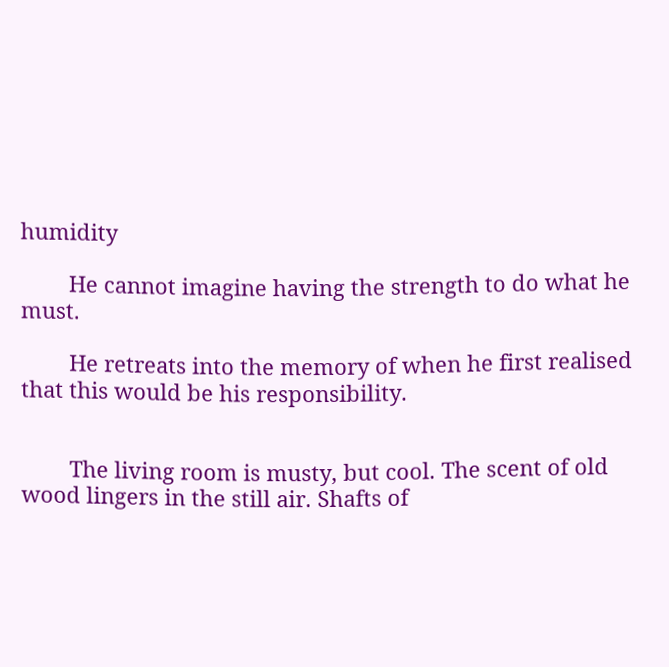humidity

        He cannot imagine having the strength to do what he must.

        He retreats into the memory of when he first realised that this would be his responsibility.


        The living room is musty, but cool. The scent of old wood lingers in the still air. Shafts of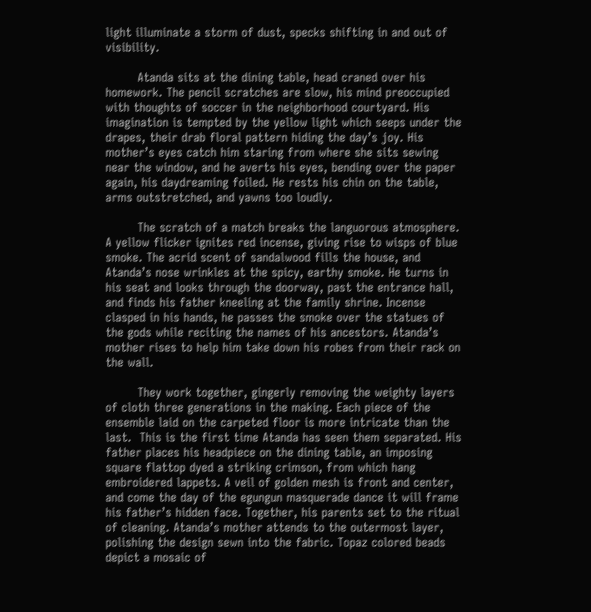light illuminate a storm of dust, specks shifting in and out of visibility.

        Atanda sits at the dining table, head craned over his homework. The pencil scratches are slow, his mind preoccupied with thoughts of soccer in the neighborhood courtyard. His imagination is tempted by the yellow light which seeps under the drapes, their drab floral pattern hiding the day’s joy. His mother’s eyes catch him staring from where she sits sewing near the window, and he averts his eyes, bending over the paper again, his daydreaming foiled. He rests his chin on the table, arms outstretched, and yawns too loudly.

        The scratch of a match breaks the languorous atmosphere. A yellow flicker ignites red incense, giving rise to wisps of blue smoke. The acrid scent of sandalwood fills the house, and Atanda’s nose wrinkles at the spicy, earthy smoke. He turns in his seat and looks through the doorway, past the entrance hall, and finds his father kneeling at the family shrine. Incense clasped in his hands, he passes the smoke over the statues of the gods while reciting the names of his ancestors. Atanda’s mother rises to help him take down his robes from their rack on the wall.

        They work together, gingerly removing the weighty layers of cloth three generations in the making. Each piece of the ensemble laid on the carpeted floor is more intricate than the last.  This is the first time Atanda has seen them separated. His father places his headpiece on the dining table, an imposing square flattop dyed a striking crimson, from which hang embroidered lappets. A veil of golden mesh is front and center, and come the day of the egungun masquerade dance it will frame his father’s hidden face. Together, his parents set to the ritual of cleaning. Atanda’s mother attends to the outermost layer, polishing the design sewn into the fabric. Topaz colored beads depict a mosaic of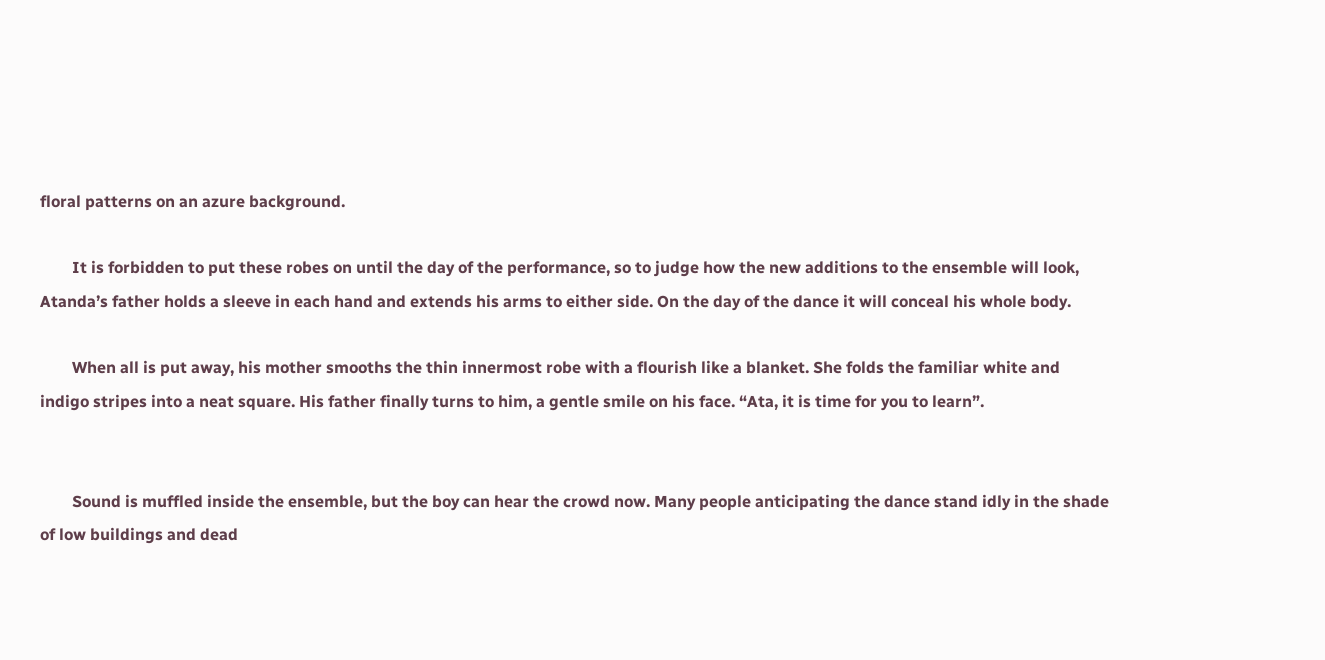floral patterns on an azure background.

        It is forbidden to put these robes on until the day of the performance, so to judge how the new additions to the ensemble will look, Atanda’s father holds a sleeve in each hand and extends his arms to either side. On the day of the dance it will conceal his whole body.

        When all is put away, his mother smooths the thin innermost robe with a flourish like a blanket. She folds the familiar white and indigo stripes into a neat square. His father finally turns to him, a gentle smile on his face. “Ata, it is time for you to learn”.


        Sound is muffled inside the ensemble, but the boy can hear the crowd now. Many people anticipating the dance stand idly in the shade of low buildings and dead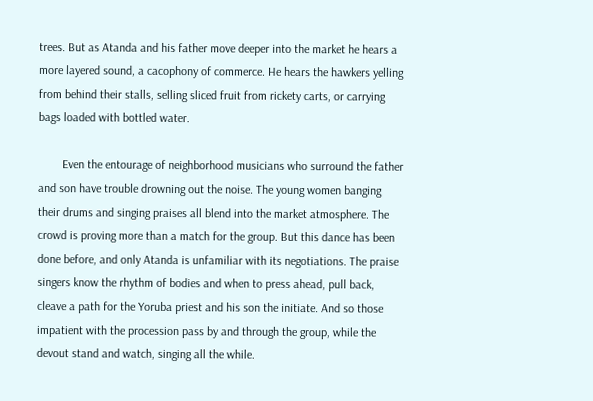trees. But as Atanda and his father move deeper into the market he hears a more layered sound, a cacophony of commerce. He hears the hawkers yelling from behind their stalls, selling sliced fruit from rickety carts, or carrying bags loaded with bottled water.

        Even the entourage of neighborhood musicians who surround the father and son have trouble drowning out the noise. The young women banging their drums and singing praises all blend into the market atmosphere. The crowd is proving more than a match for the group. But this dance has been done before, and only Atanda is unfamiliar with its negotiations. The praise singers know the rhythm of bodies and when to press ahead, pull back, cleave a path for the Yoruba priest and his son the initiate. And so those impatient with the procession pass by and through the group, while the devout stand and watch, singing all the while.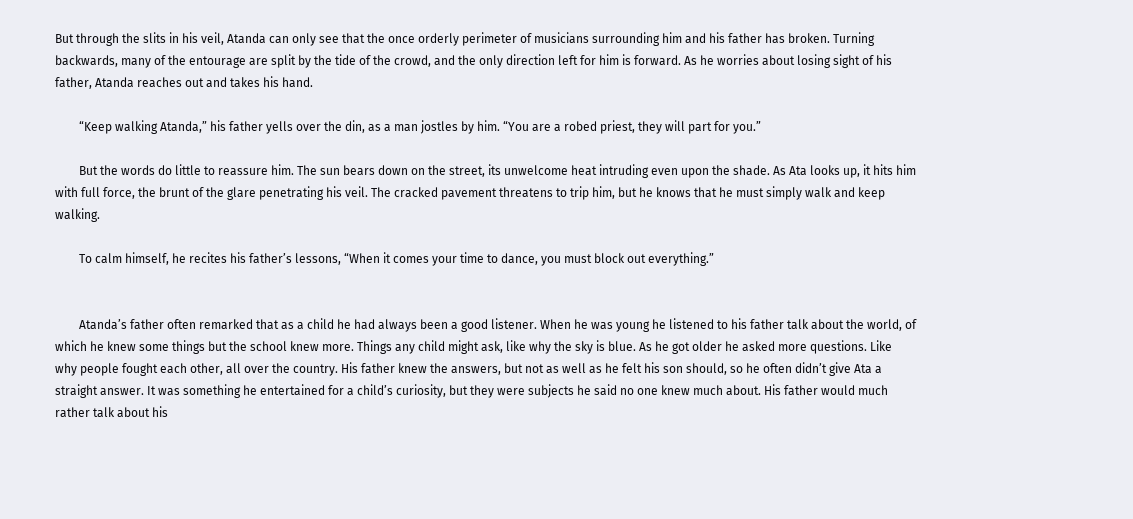But through the slits in his veil, Atanda can only see that the once orderly perimeter of musicians surrounding him and his father has broken. Turning backwards, many of the entourage are split by the tide of the crowd, and the only direction left for him is forward. As he worries about losing sight of his father, Atanda reaches out and takes his hand.

        “Keep walking Atanda,” his father yells over the din, as a man jostles by him. “You are a robed priest, they will part for you.”

        But the words do little to reassure him. The sun bears down on the street, its unwelcome heat intruding even upon the shade. As Ata looks up, it hits him with full force, the brunt of the glare penetrating his veil. The cracked pavement threatens to trip him, but he knows that he must simply walk and keep walking.

        To calm himself, he recites his father’s lessons, “When it comes your time to dance, you must block out everything.”


        Atanda’s father often remarked that as a child he had always been a good listener. When he was young he listened to his father talk about the world, of which he knew some things but the school knew more. Things any child might ask, like why the sky is blue. As he got older he asked more questions. Like why people fought each other, all over the country. His father knew the answers, but not as well as he felt his son should, so he often didn’t give Ata a straight answer. It was something he entertained for a child’s curiosity, but they were subjects he said no one knew much about. His father would much rather talk about his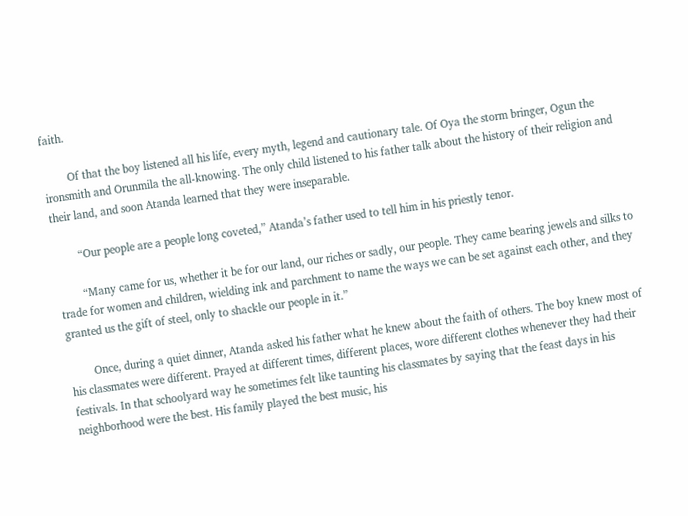faith.

        Of that the boy listened all his life, every myth, legend and cautionary tale. Of Oya the storm bringer, Ogun the ironsmith and Orunmila the all-knowing. The only child listened to his father talk about the history of their religion and their land, and soon Atanda learned that they were inseparable.

        “Our people are a people long coveted,” Atanda’s father used to tell him in his priestly tenor.

        “Many came for us, whether it be for our land, our riches or sadly, our people. They came bearing jewels and silks to trade for women and children, wielding ink and parchment to name the ways we can be set against each other, and they granted us the gift of steel, only to shackle our people in it.”

        Once, during a quiet dinner, Atanda asked his father what he knew about the faith of others. The boy knew most of his classmates were different. Prayed at different times, different places, wore different clothes whenever they had their festivals. In that schoolyard way he sometimes felt like taunting his classmates by saying that the feast days in his neighborhood were the best. His family played the best music, his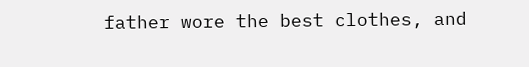father wore the best clothes, and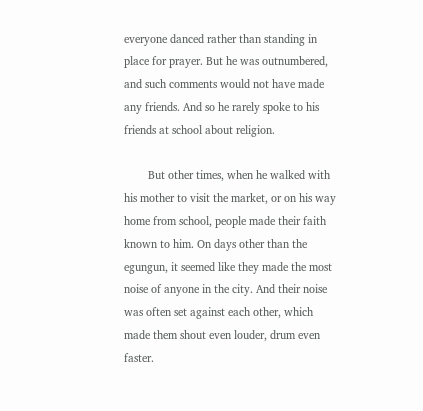everyone danced rather than standing in place for prayer. But he was outnumbered, and such comments would not have made any friends. And so he rarely spoke to his friends at school about religion.

        But other times, when he walked with his mother to visit the market, or on his way home from school, people made their faith known to him. On days other than the egungun, it seemed like they made the most noise of anyone in the city. And their noise was often set against each other, which made them shout even louder, drum even faster.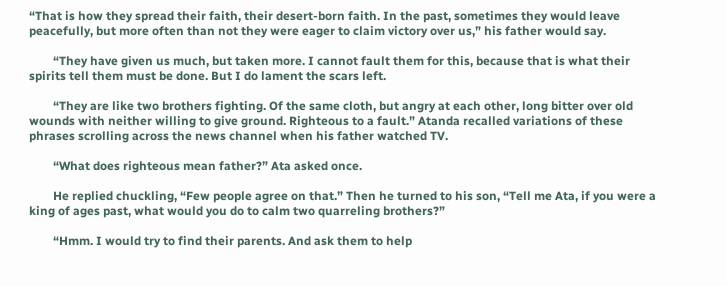“That is how they spread their faith, their desert-born faith. In the past, sometimes they would leave peacefully, but more often than not they were eager to claim victory over us,” his father would say.

        “They have given us much, but taken more. I cannot fault them for this, because that is what their spirits tell them must be done. But I do lament the scars left.

        “They are like two brothers fighting. Of the same cloth, but angry at each other, long bitter over old wounds with neither willing to give ground. Righteous to a fault.” Atanda recalled variations of these phrases scrolling across the news channel when his father watched TV.

        “What does righteous mean father?” Ata asked once.

        He replied chuckling, “Few people agree on that.” Then he turned to his son, “Tell me Ata, if you were a king of ages past, what would you do to calm two quarreling brothers?”

        “Hmm. I would try to find their parents. And ask them to help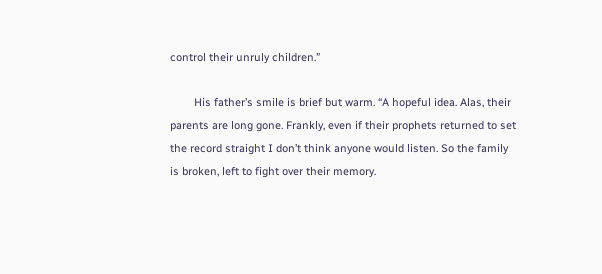control their unruly children.”

        His father’s smile is brief but warm. “A hopeful idea. Alas, their parents are long gone. Frankly, even if their prophets returned to set the record straight I don’t think anyone would listen. So the family is broken, left to fight over their memory.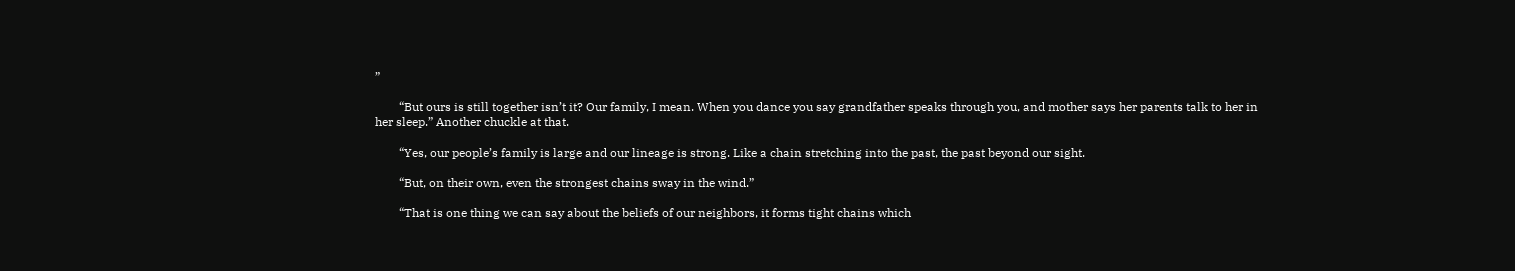”

        “But ours is still together isn’t it? Our family, I mean. When you dance you say grandfather speaks through you, and mother says her parents talk to her in her sleep.” Another chuckle at that.

        “Yes, our people’s family is large and our lineage is strong. Like a chain stretching into the past, the past beyond our sight.

        “But, on their own, even the strongest chains sway in the wind.”

        “That is one thing we can say about the beliefs of our neighbors, it forms tight chains which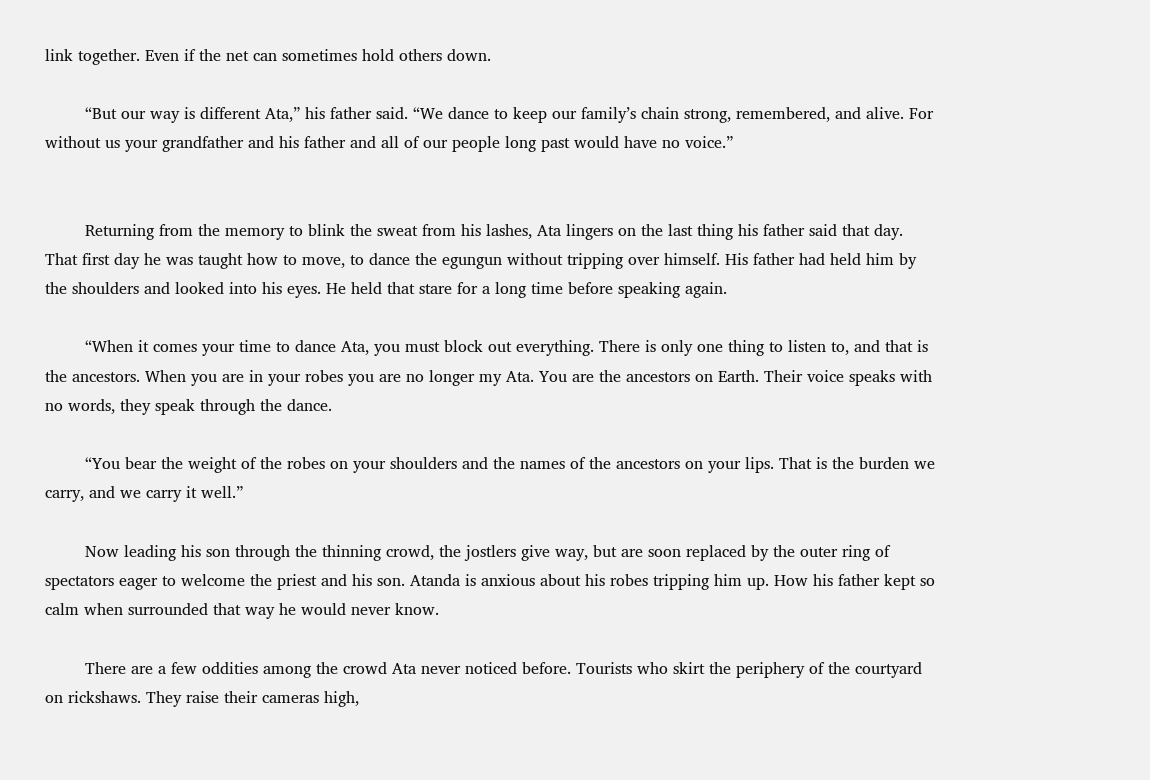link together. Even if the net can sometimes hold others down.

        “But our way is different Ata,” his father said. “We dance to keep our family’s chain strong, remembered, and alive. For without us your grandfather and his father and all of our people long past would have no voice.”


        Returning from the memory to blink the sweat from his lashes, Ata lingers on the last thing his father said that day. That first day he was taught how to move, to dance the egungun without tripping over himself. His father had held him by the shoulders and looked into his eyes. He held that stare for a long time before speaking again.

        “When it comes your time to dance Ata, you must block out everything. There is only one thing to listen to, and that is the ancestors. When you are in your robes you are no longer my Ata. You are the ancestors on Earth. Their voice speaks with no words, they speak through the dance.

        “You bear the weight of the robes on your shoulders and the names of the ancestors on your lips. That is the burden we carry, and we carry it well.”

        Now leading his son through the thinning crowd, the jostlers give way, but are soon replaced by the outer ring of spectators eager to welcome the priest and his son. Atanda is anxious about his robes tripping him up. How his father kept so calm when surrounded that way he would never know.

        There are a few oddities among the crowd Ata never noticed before. Tourists who skirt the periphery of the courtyard on rickshaws. They raise their cameras high,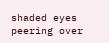shaded eyes peering over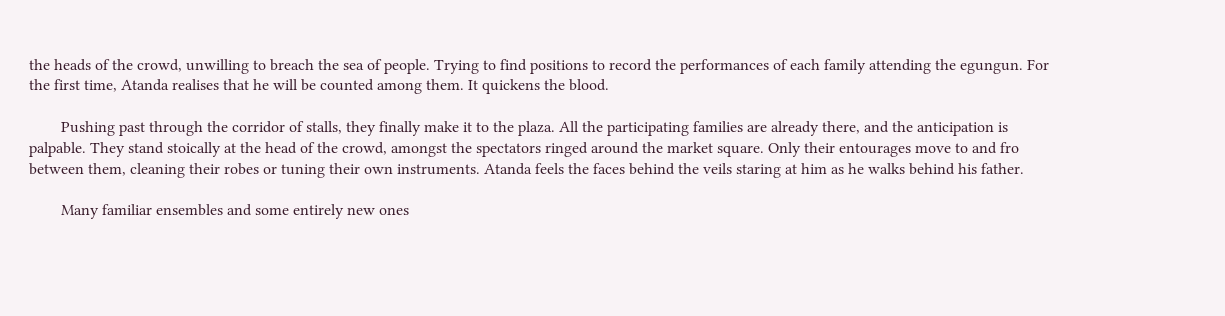the heads of the crowd, unwilling to breach the sea of people. Trying to find positions to record the performances of each family attending the egungun. For the first time, Atanda realises that he will be counted among them. It quickens the blood.

        Pushing past through the corridor of stalls, they finally make it to the plaza. All the participating families are already there, and the anticipation is palpable. They stand stoically at the head of the crowd, amongst the spectators ringed around the market square. Only their entourages move to and fro between them, cleaning their robes or tuning their own instruments. Atanda feels the faces behind the veils staring at him as he walks behind his father.

        Many familiar ensembles and some entirely new ones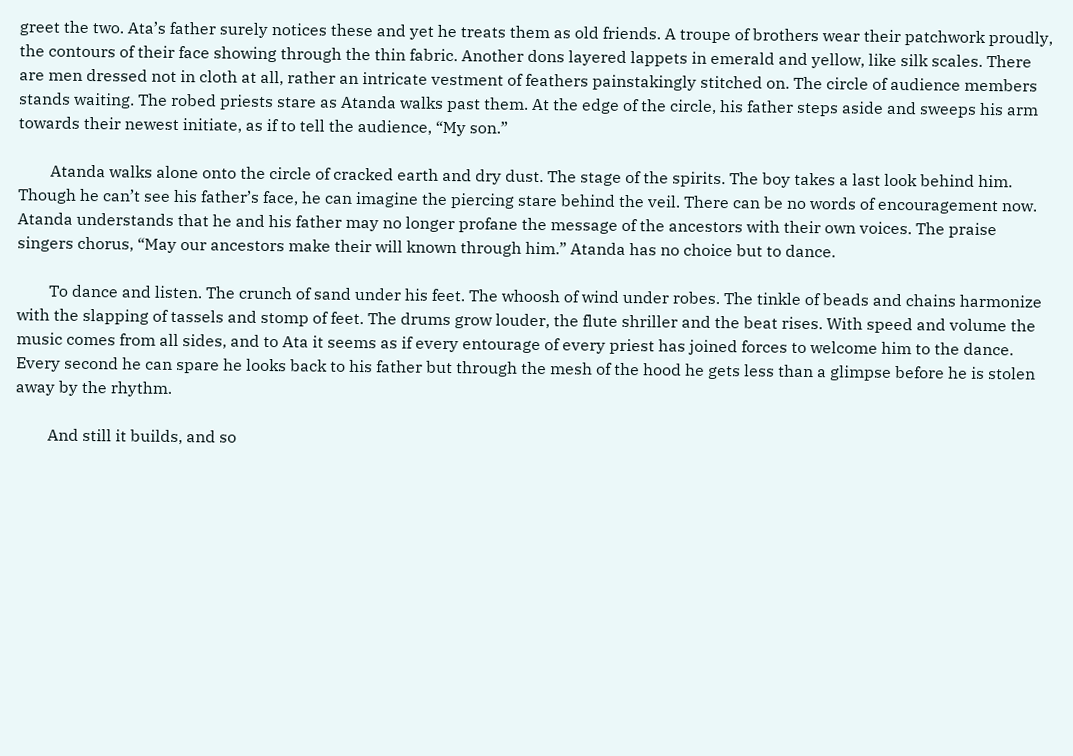greet the two. Ata’s father surely notices these and yet he treats them as old friends. A troupe of brothers wear their patchwork proudly, the contours of their face showing through the thin fabric. Another dons layered lappets in emerald and yellow, like silk scales. There are men dressed not in cloth at all, rather an intricate vestment of feathers painstakingly stitched on. The circle of audience members stands waiting. The robed priests stare as Atanda walks past them. At the edge of the circle, his father steps aside and sweeps his arm towards their newest initiate, as if to tell the audience, “My son.”

        Atanda walks alone onto the circle of cracked earth and dry dust. The stage of the spirits. The boy takes a last look behind him. Though he can’t see his father’s face, he can imagine the piercing stare behind the veil. There can be no words of encouragement now. Atanda understands that he and his father may no longer profane the message of the ancestors with their own voices. The praise singers chorus, “May our ancestors make their will known through him.” Atanda has no choice but to dance.

        To dance and listen. The crunch of sand under his feet. The whoosh of wind under robes. The tinkle of beads and chains harmonize with the slapping of tassels and stomp of feet. The drums grow louder, the flute shriller and the beat rises. With speed and volume the music comes from all sides, and to Ata it seems as if every entourage of every priest has joined forces to welcome him to the dance. Every second he can spare he looks back to his father but through the mesh of the hood he gets less than a glimpse before he is stolen away by the rhythm.

        And still it builds, and so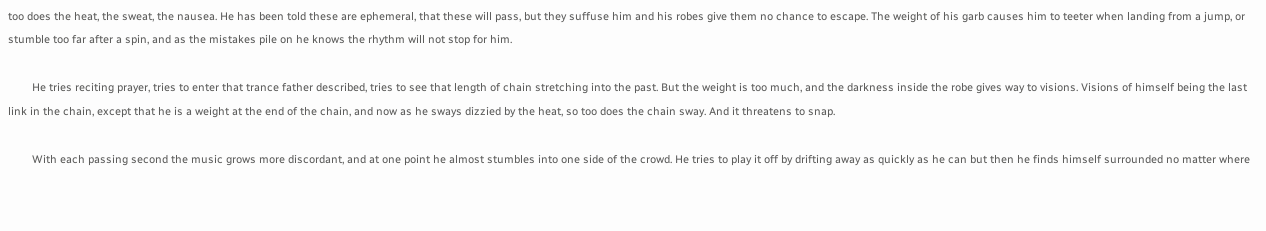too does the heat, the sweat, the nausea. He has been told these are ephemeral, that these will pass, but they suffuse him and his robes give them no chance to escape. The weight of his garb causes him to teeter when landing from a jump, or stumble too far after a spin, and as the mistakes pile on he knows the rhythm will not stop for him.

        He tries reciting prayer, tries to enter that trance father described, tries to see that length of chain stretching into the past. But the weight is too much, and the darkness inside the robe gives way to visions. Visions of himself being the last link in the chain, except that he is a weight at the end of the chain, and now as he sways dizzied by the heat, so too does the chain sway. And it threatens to snap.

        With each passing second the music grows more discordant, and at one point he almost stumbles into one side of the crowd. He tries to play it off by drifting away as quickly as he can but then he finds himself surrounded no matter where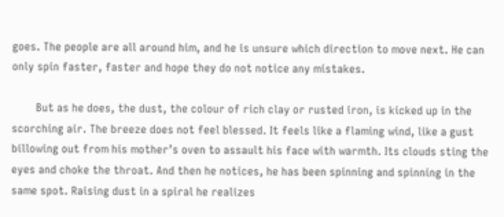goes. The people are all around him, and he is unsure which direction to move next. He can only spin faster, faster and hope they do not notice any mistakes.

        But as he does, the dust, the colour of rich clay or rusted iron, is kicked up in the scorching air. The breeze does not feel blessed. It feels like a flaming wind, like a gust billowing out from his mother’s oven to assault his face with warmth. Its clouds sting the eyes and choke the throat. And then he notices, he has been spinning and spinning in the same spot. Raising dust in a spiral he realizes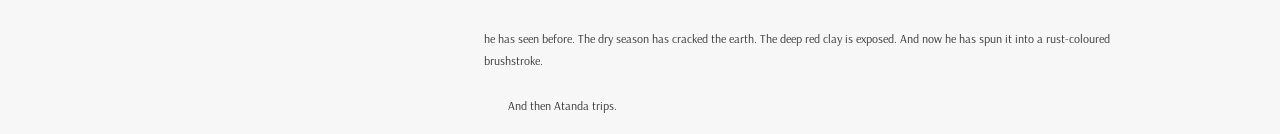he has seen before. The dry season has cracked the earth. The deep red clay is exposed. And now he has spun it into a rust-coloured brushstroke.

        And then Atanda trips.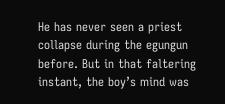He has never seen a priest collapse during the egungun before. But in that faltering instant, the boy’s mind was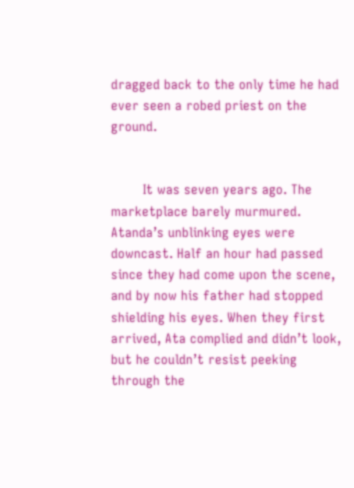dragged back to the only time he had ever seen a robed priest on the ground.


        It was seven years ago. The marketplace barely murmured. Atanda’s unblinking eyes were downcast. Half an hour had passed since they had come upon the scene, and by now his father had stopped shielding his eyes. When they first arrived, Ata complied and didn’t look, but he couldn’t resist peeking through the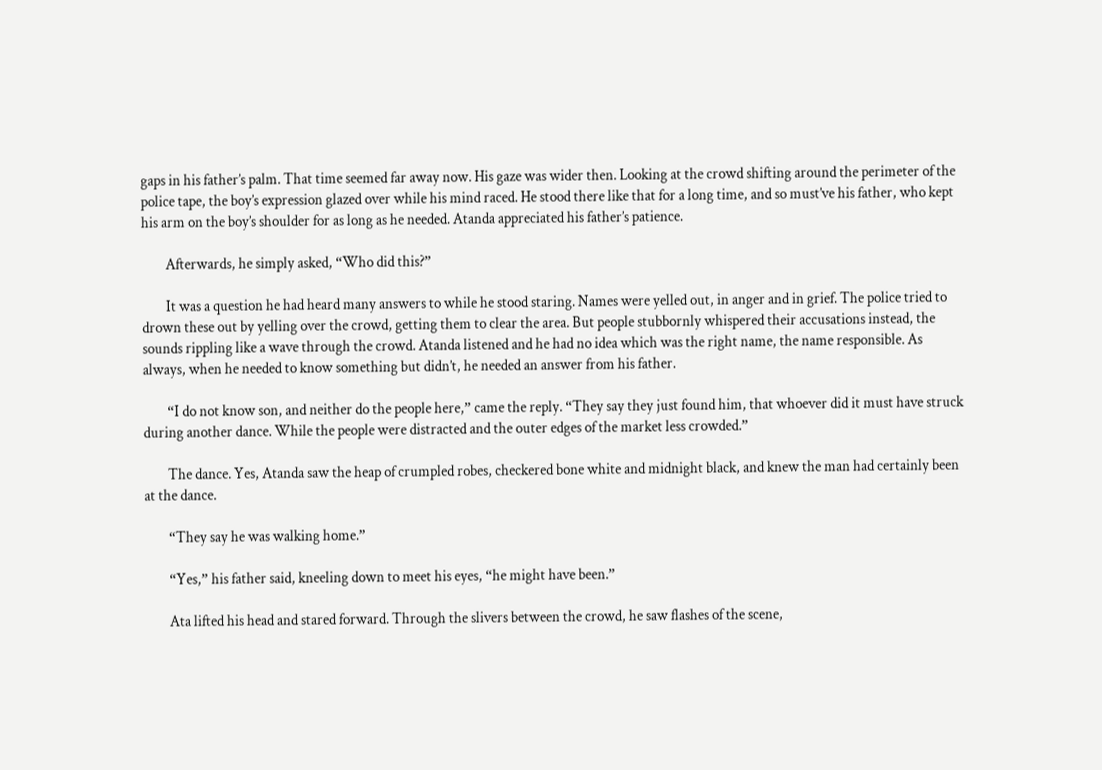gaps in his father’s palm. That time seemed far away now. His gaze was wider then. Looking at the crowd shifting around the perimeter of the police tape, the boy’s expression glazed over while his mind raced. He stood there like that for a long time, and so must’ve his father, who kept his arm on the boy’s shoulder for as long as he needed. Atanda appreciated his father’s patience.

        Afterwards, he simply asked, “Who did this?”

        It was a question he had heard many answers to while he stood staring. Names were yelled out, in anger and in grief. The police tried to drown these out by yelling over the crowd, getting them to clear the area. But people stubbornly whispered their accusations instead, the sounds rippling like a wave through the crowd. Atanda listened and he had no idea which was the right name, the name responsible. As always, when he needed to know something but didn’t, he needed an answer from his father.

        “I do not know son, and neither do the people here,” came the reply. “They say they just found him, that whoever did it must have struck during another dance. While the people were distracted and the outer edges of the market less crowded.”

        The dance. Yes, Atanda saw the heap of crumpled robes, checkered bone white and midnight black, and knew the man had certainly been at the dance.

        “They say he was walking home.”

        “Yes,” his father said, kneeling down to meet his eyes, “he might have been.”

        Ata lifted his head and stared forward. Through the slivers between the crowd, he saw flashes of the scene,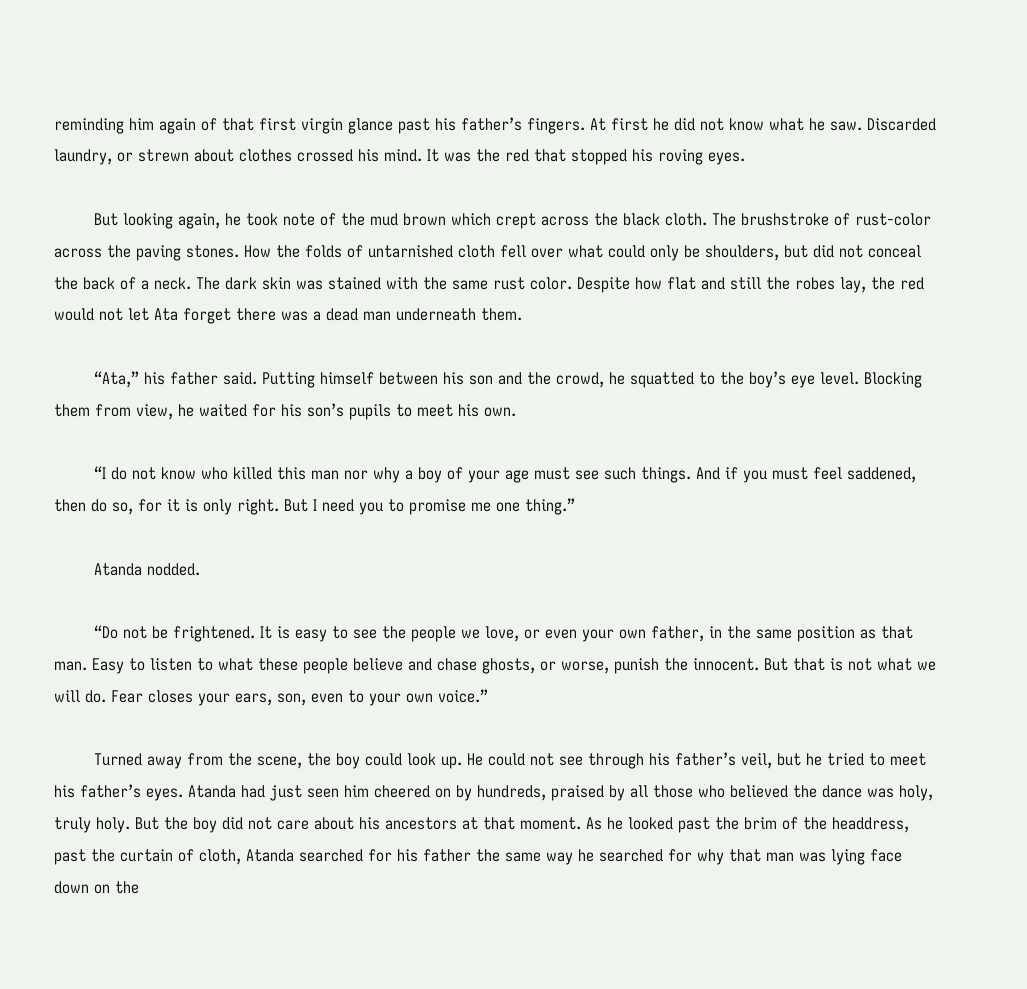reminding him again of that first virgin glance past his father’s fingers. At first he did not know what he saw. Discarded laundry, or strewn about clothes crossed his mind. It was the red that stopped his roving eyes.

        But looking again, he took note of the mud brown which crept across the black cloth. The brushstroke of rust-color across the paving stones. How the folds of untarnished cloth fell over what could only be shoulders, but did not conceal the back of a neck. The dark skin was stained with the same rust color. Despite how flat and still the robes lay, the red would not let Ata forget there was a dead man underneath them.

        “Ata,” his father said. Putting himself between his son and the crowd, he squatted to the boy’s eye level. Blocking them from view, he waited for his son’s pupils to meet his own.

        “I do not know who killed this man nor why a boy of your age must see such things. And if you must feel saddened, then do so, for it is only right. But I need you to promise me one thing.”

        Atanda nodded.

        “Do not be frightened. It is easy to see the people we love, or even your own father, in the same position as that man. Easy to listen to what these people believe and chase ghosts, or worse, punish the innocent. But that is not what we will do. Fear closes your ears, son, even to your own voice.”

        Turned away from the scene, the boy could look up. He could not see through his father’s veil, but he tried to meet his father’s eyes. Atanda had just seen him cheered on by hundreds, praised by all those who believed the dance was holy, truly holy. But the boy did not care about his ancestors at that moment. As he looked past the brim of the headdress, past the curtain of cloth, Atanda searched for his father the same way he searched for why that man was lying face down on the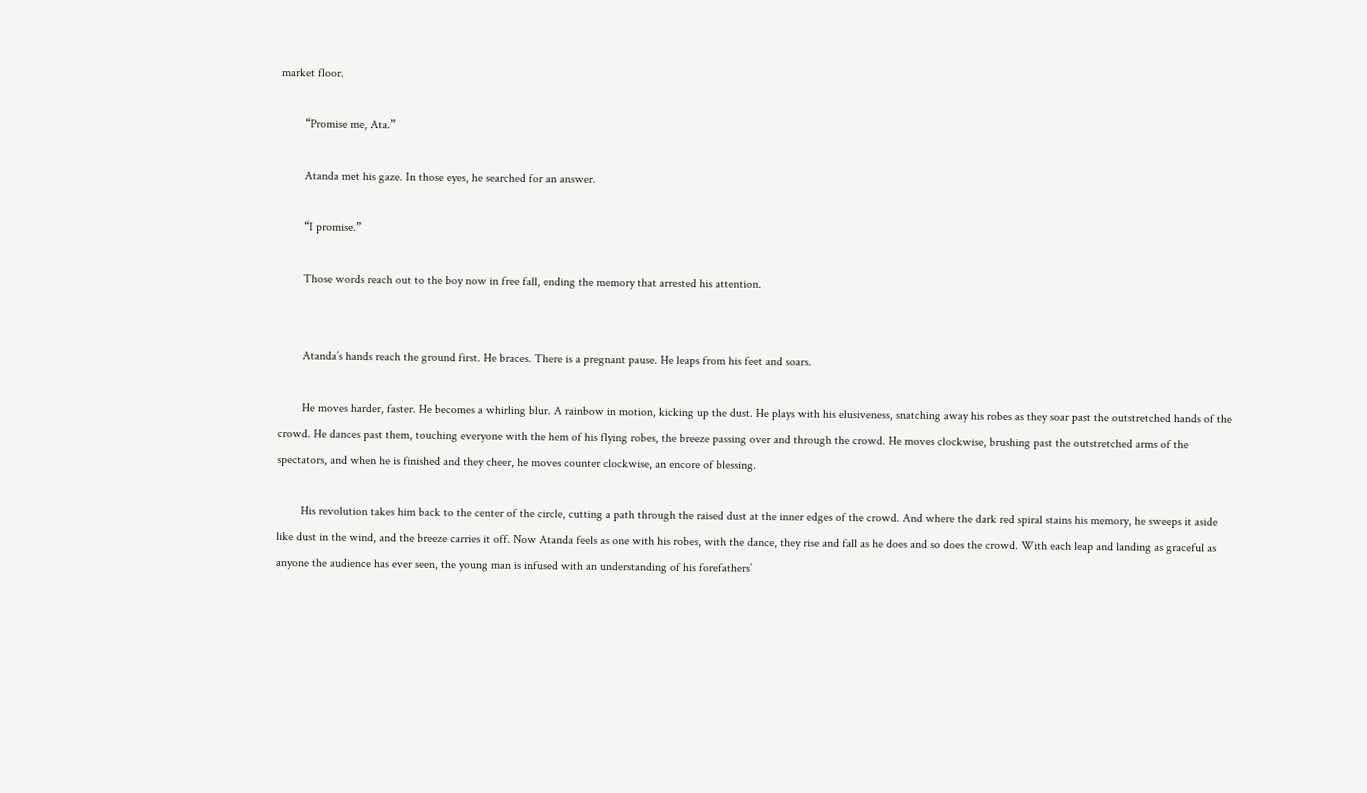market floor.

        “Promise me, Ata.”

        Atanda met his gaze. In those eyes, he searched for an answer.

        “I promise.”

        Those words reach out to the boy now in free fall, ending the memory that arrested his attention.


        Atanda’s hands reach the ground first. He braces. There is a pregnant pause. He leaps from his feet and soars.

        He moves harder, faster. He becomes a whirling blur. A rainbow in motion, kicking up the dust. He plays with his elusiveness, snatching away his robes as they soar past the outstretched hands of the crowd. He dances past them, touching everyone with the hem of his flying robes, the breeze passing over and through the crowd. He moves clockwise, brushing past the outstretched arms of the spectators, and when he is finished and they cheer, he moves counter clockwise, an encore of blessing.

        His revolution takes him back to the center of the circle, cutting a path through the raised dust at the inner edges of the crowd. And where the dark red spiral stains his memory, he sweeps it aside like dust in the wind, and the breeze carries it off. Now Atanda feels as one with his robes, with the dance, they rise and fall as he does and so does the crowd. With each leap and landing as graceful as anyone the audience has ever seen, the young man is infused with an understanding of his forefathers’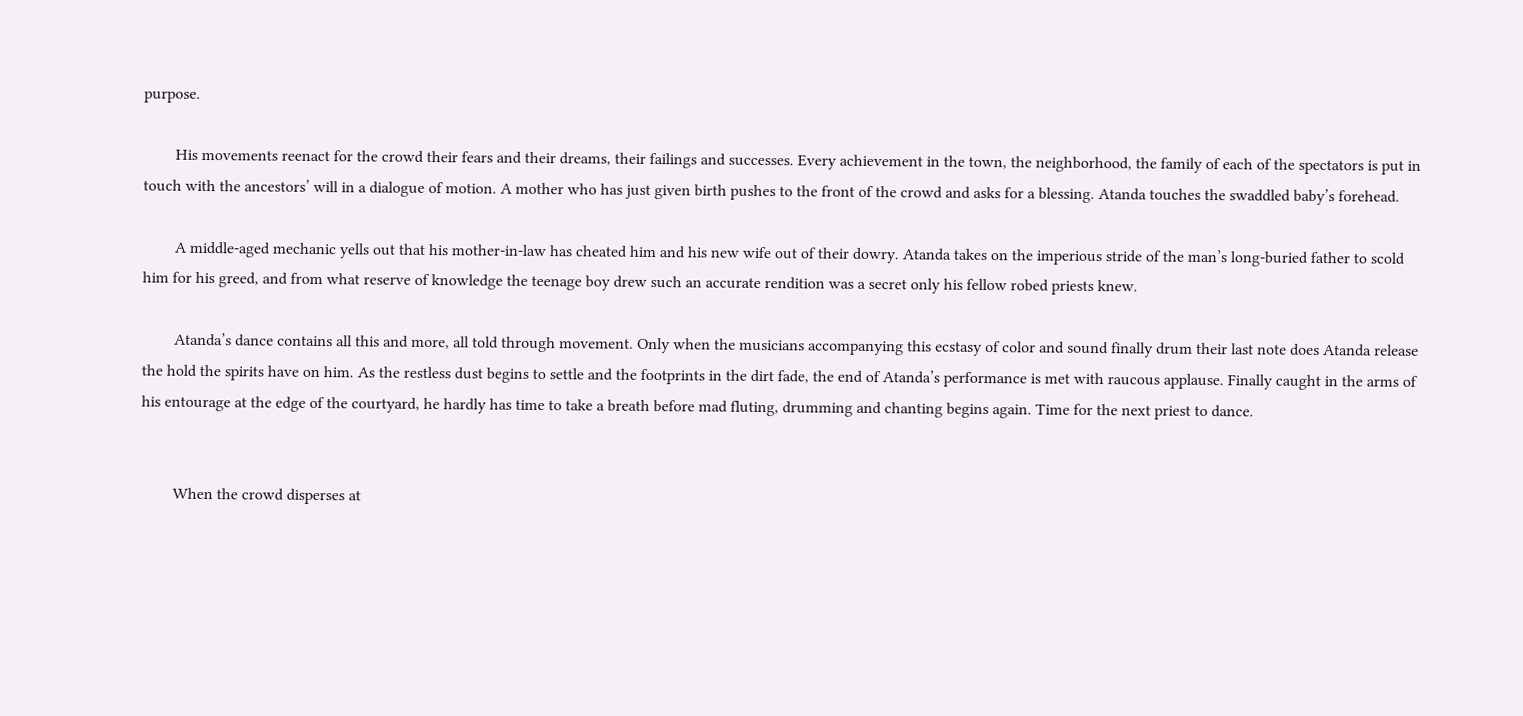purpose.

        His movements reenact for the crowd their fears and their dreams, their failings and successes. Every achievement in the town, the neighborhood, the family of each of the spectators is put in touch with the ancestors’ will in a dialogue of motion. A mother who has just given birth pushes to the front of the crowd and asks for a blessing. Atanda touches the swaddled baby’s forehead.

        A middle-aged mechanic yells out that his mother-in-law has cheated him and his new wife out of their dowry. Atanda takes on the imperious stride of the man’s long-buried father to scold him for his greed, and from what reserve of knowledge the teenage boy drew such an accurate rendition was a secret only his fellow robed priests knew.

        Atanda’s dance contains all this and more, all told through movement. Only when the musicians accompanying this ecstasy of color and sound finally drum their last note does Atanda release the hold the spirits have on him. As the restless dust begins to settle and the footprints in the dirt fade, the end of Atanda’s performance is met with raucous applause. Finally caught in the arms of his entourage at the edge of the courtyard, he hardly has time to take a breath before mad fluting, drumming and chanting begins again. Time for the next priest to dance.


        When the crowd disperses at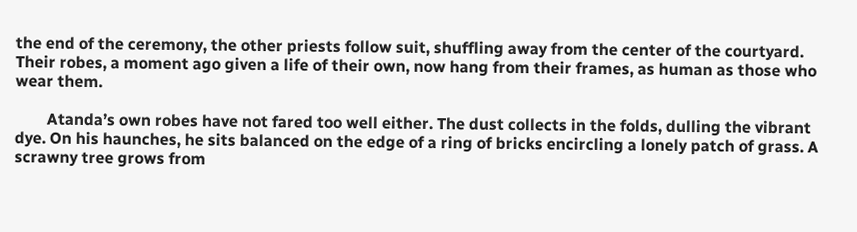the end of the ceremony, the other priests follow suit, shuffling away from the center of the courtyard. Their robes, a moment ago given a life of their own, now hang from their frames, as human as those who wear them.

        Atanda’s own robes have not fared too well either. The dust collects in the folds, dulling the vibrant dye. On his haunches, he sits balanced on the edge of a ring of bricks encircling a lonely patch of grass. A scrawny tree grows from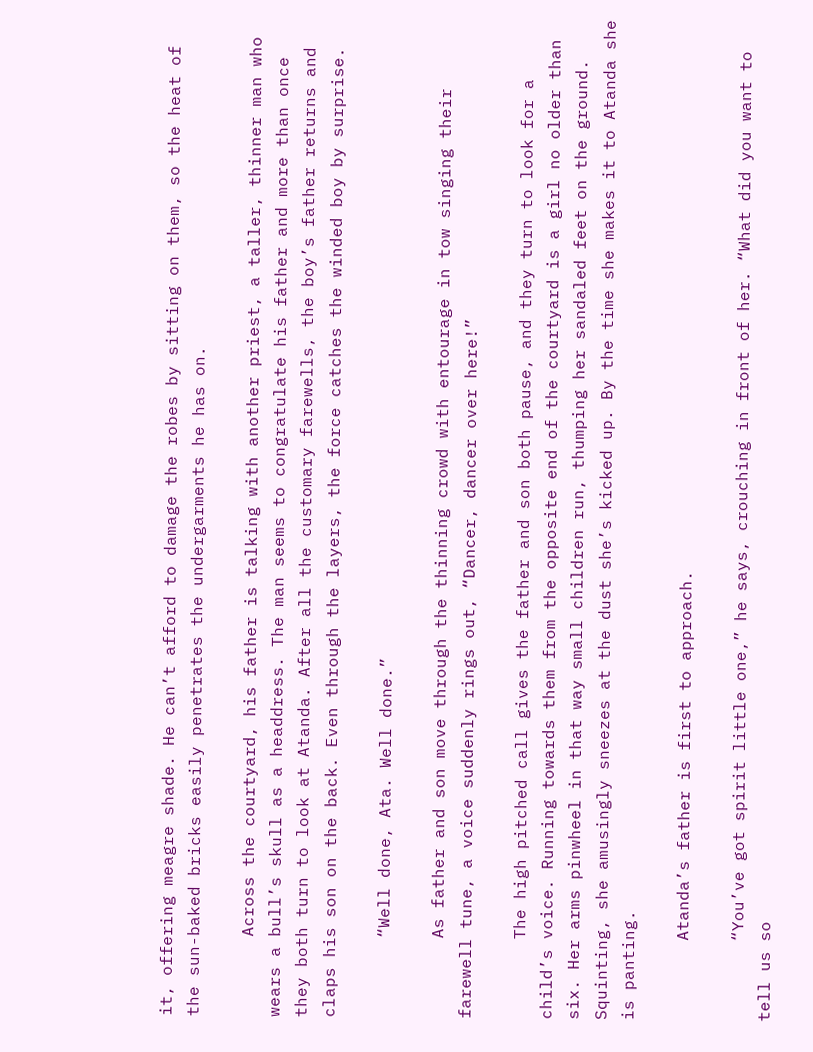it, offering meagre shade. He can’t afford to damage the robes by sitting on them, so the heat of the sun-baked bricks easily penetrates the undergarments he has on.

        Across the courtyard, his father is talking with another priest, a taller, thinner man who wears a bull’s skull as a headdress. The man seems to congratulate his father and more than once they both turn to look at Atanda. After all the customary farewells, the boy’s father returns and claps his son on the back. Even through the layers, the force catches the winded boy by surprise.

        “Well done, Ata. Well done.”

        As father and son move through the thinning crowd with entourage in tow singing their farewell tune, a voice suddenly rings out, “Dancer, dancer over here!”

        The high pitched call gives the father and son both pause, and they turn to look for a child’s voice. Running towards them from the opposite end of the courtyard is a girl no older than six. Her arms pinwheel in that way small children run, thumping her sandaled feet on the ground. Squinting, she amusingly sneezes at the dust she’s kicked up. By the time she makes it to Atanda she is panting.

        Atanda’s father is first to approach.

        “You’ve got spirit little one,” he says, crouching in front of her. “What did you want to tell us so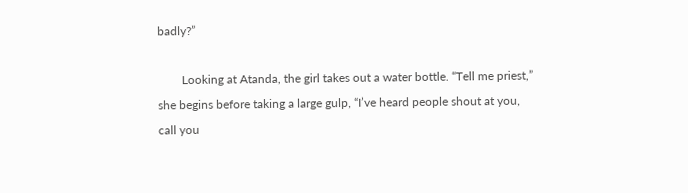badly?”

        Looking at Atanda, the girl takes out a water bottle. “Tell me priest,” she begins before taking a large gulp, “I’ve heard people shout at you, call you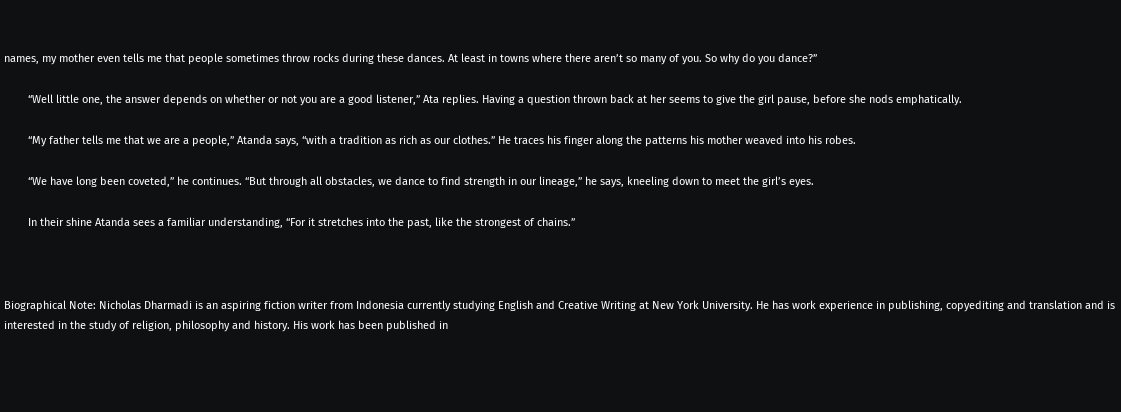names, my mother even tells me that people sometimes throw rocks during these dances. At least in towns where there aren’t so many of you. So why do you dance?”

        “Well little one, the answer depends on whether or not you are a good listener,” Ata replies. Having a question thrown back at her seems to give the girl pause, before she nods emphatically.

        “My father tells me that we are a people,” Atanda says, “with a tradition as rich as our clothes.” He traces his finger along the patterns his mother weaved into his robes.

        “We have long been coveted,” he continues. “But through all obstacles, we dance to find strength in our lineage,” he says, kneeling down to meet the girl’s eyes.

        In their shine Atanda sees a familiar understanding, “For it stretches into the past, like the strongest of chains.”



Biographical Note: Nicholas Dharmadi is an aspiring fiction writer from Indonesia currently studying English and Creative Writing at New York University. He has work experience in publishing, copyediting and translation and is interested in the study of religion, philosophy and history. His work has been published in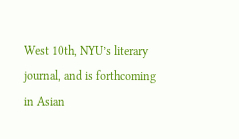West 10th, NYU’s literary journal, and is forthcoming in Asian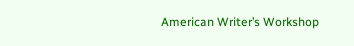American Writer’s Workshop